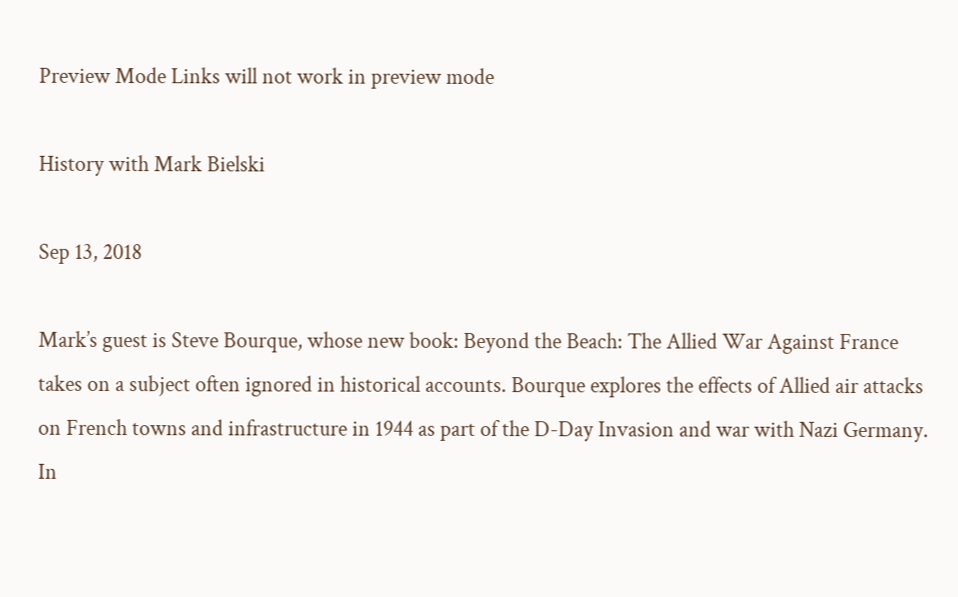Preview Mode Links will not work in preview mode

History with Mark Bielski

Sep 13, 2018

Mark’s guest is Steve Bourque, whose new book: Beyond the Beach: The Allied War Against France takes on a subject often ignored in historical accounts. Bourque explores the effects of Allied air attacks on French towns and infrastructure in 1944 as part of the D-Day Invasion and war with Nazi Germany. In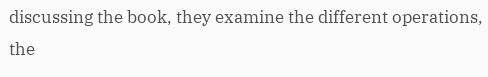discussing the book, they examine the different operations, the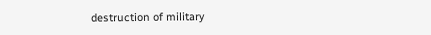destruction of military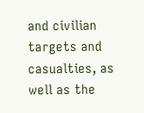and civilian targets and casualties, as well as the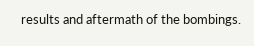results and aftermath of the bombings.